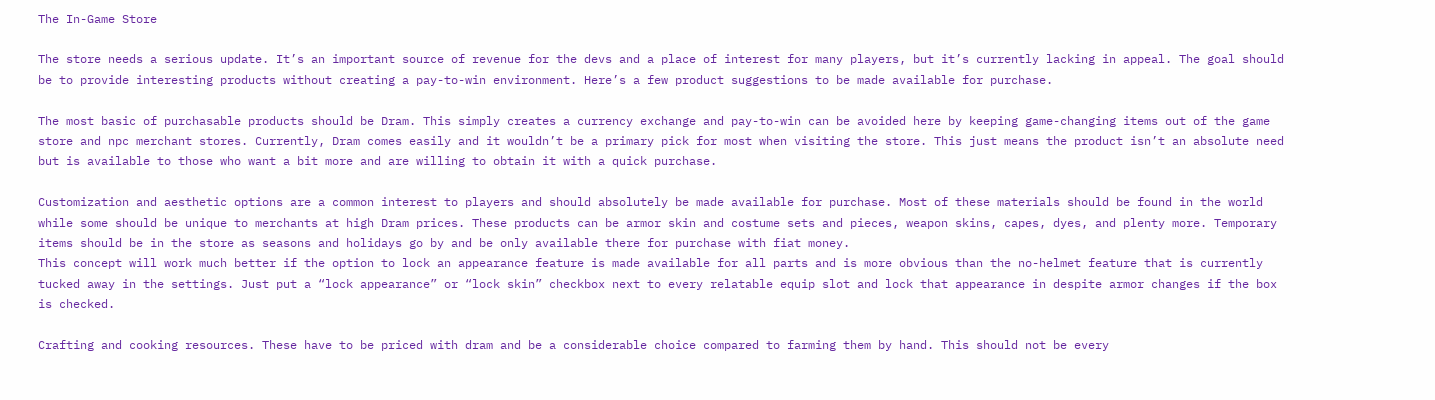The In-Game Store

The store needs a serious update. It’s an important source of revenue for the devs and a place of interest for many players, but it’s currently lacking in appeal. The goal should be to provide interesting products without creating a pay-to-win environment. Here’s a few product suggestions to be made available for purchase.

The most basic of purchasable products should be Dram. This simply creates a currency exchange and pay-to-win can be avoided here by keeping game-changing items out of the game store and npc merchant stores. Currently, Dram comes easily and it wouldn’t be a primary pick for most when visiting the store. This just means the product isn’t an absolute need but is available to those who want a bit more and are willing to obtain it with a quick purchase.

Customization and aesthetic options are a common interest to players and should absolutely be made available for purchase. Most of these materials should be found in the world while some should be unique to merchants at high Dram prices. These products can be armor skin and costume sets and pieces, weapon skins, capes, dyes, and plenty more. Temporary items should be in the store as seasons and holidays go by and be only available there for purchase with fiat money.
This concept will work much better if the option to lock an appearance feature is made available for all parts and is more obvious than the no-helmet feature that is currently tucked away in the settings. Just put a “lock appearance” or “lock skin” checkbox next to every relatable equip slot and lock that appearance in despite armor changes if the box is checked.

Crafting and cooking resources. These have to be priced with dram and be a considerable choice compared to farming them by hand. This should not be every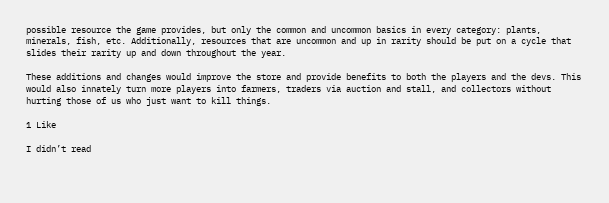possible resource the game provides, but only the common and uncommon basics in every category: plants, minerals, fish, etc. Additionally, resources that are uncommon and up in rarity should be put on a cycle that slides their rarity up and down throughout the year.

These additions and changes would improve the store and provide benefits to both the players and the devs. This would also innately turn more players into farmers, traders via auction and stall, and collectors without hurting those of us who just want to kill things.

1 Like

I didn’t read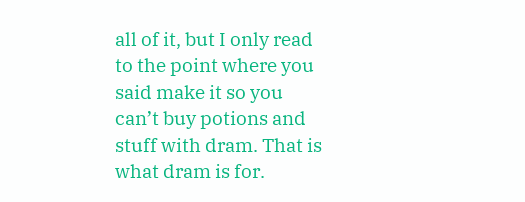all of it, but I only read to the point where you said make it so you can’t buy potions and stuff with dram. That is what dram is for.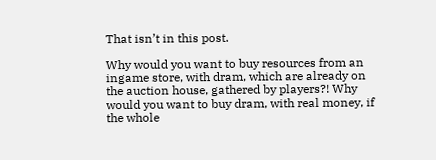That isn’t in this post.

Why would you want to buy resources from an ingame store, with dram, which are already on the auction house, gathered by players?! Why would you want to buy dram, with real money, if the whole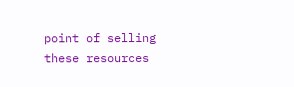point of selling these resources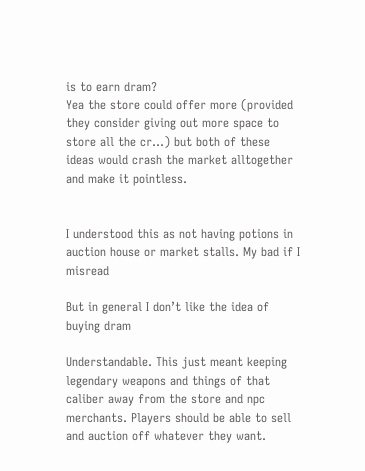is to earn dram?
Yea the store could offer more (provided they consider giving out more space to store all the cr…) but both of these ideas would crash the market alltogether and make it pointless.


I understood this as not having potions in auction house or market stalls. My bad if I misread

But in general I don’t like the idea of buying dram

Understandable. This just meant keeping legendary weapons and things of that caliber away from the store and npc merchants. Players should be able to sell and auction off whatever they want.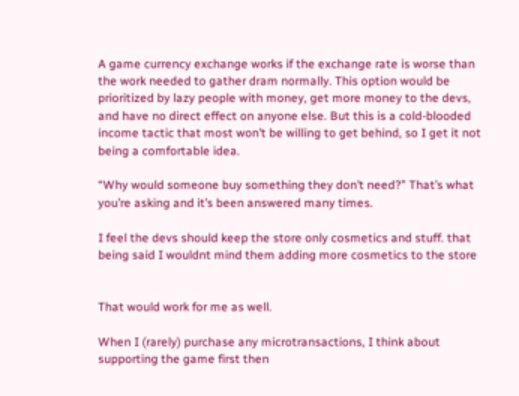A game currency exchange works if the exchange rate is worse than the work needed to gather dram normally. This option would be prioritized by lazy people with money, get more money to the devs, and have no direct effect on anyone else. But this is a cold-blooded income tactic that most won’t be willing to get behind, so I get it not being a comfortable idea.

“Why would someone buy something they don’t need?” That’s what you’re asking and it’s been answered many times.

I feel the devs should keep the store only cosmetics and stuff. that being said I wouldnt mind them adding more cosmetics to the store


That would work for me as well.

When I (rarely) purchase any microtransactions, I think about supporting the game first then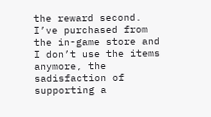the reward second. I’ve purchased from the in-game store and I don’t use the items anymore, the sadisfaction of supporting a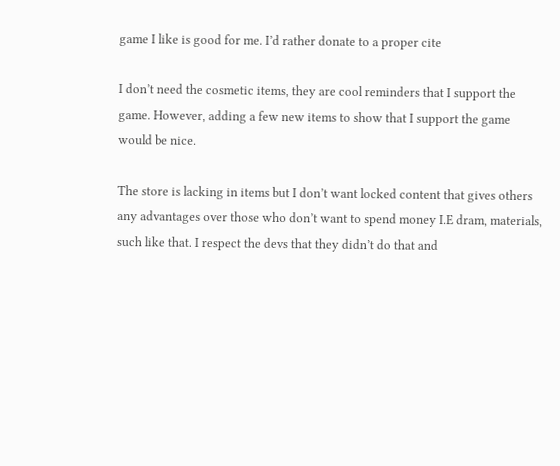game I like is good for me. I’d rather donate to a proper cite

I don’t need the cosmetic items, they are cool reminders that I support the game. However, adding a few new items to show that I support the game would be nice.

The store is lacking in items but I don’t want locked content that gives others any advantages over those who don’t want to spend money I.E dram, materials, such like that. I respect the devs that they didn’t do that and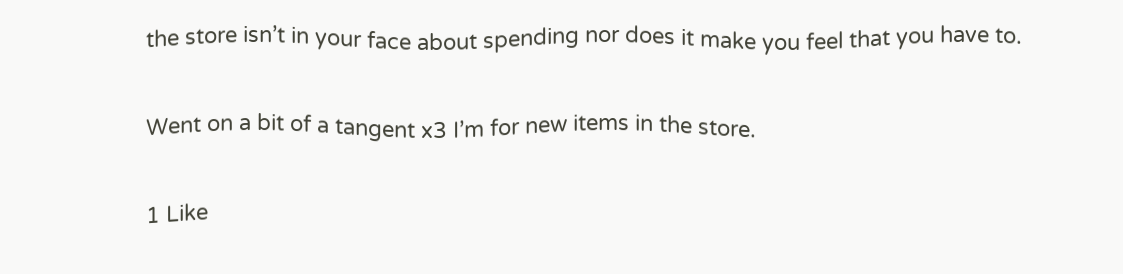the store isn’t in your face about spending nor does it make you feel that you have to.

Went on a bit of a tangent x3 I’m for new items in the store.

1 Like